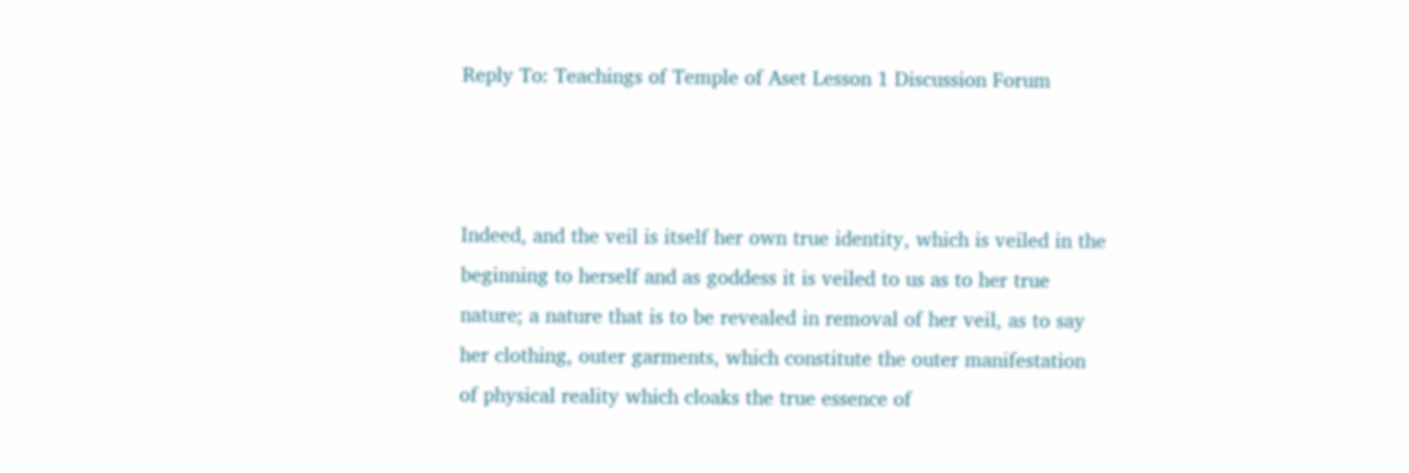Reply To: Teachings of Temple of Aset Lesson 1 Discussion Forum



Indeed, and the veil is itself her own true identity, which is veiled in the beginning to herself and as goddess it is veiled to us as to her true nature; a nature that is to be revealed in removal of her veil, as to say her clothing, outer garments, which constitute the outer manifestation of physical reality which cloaks the true essence of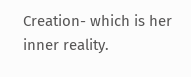Creation- which is her inner reality.